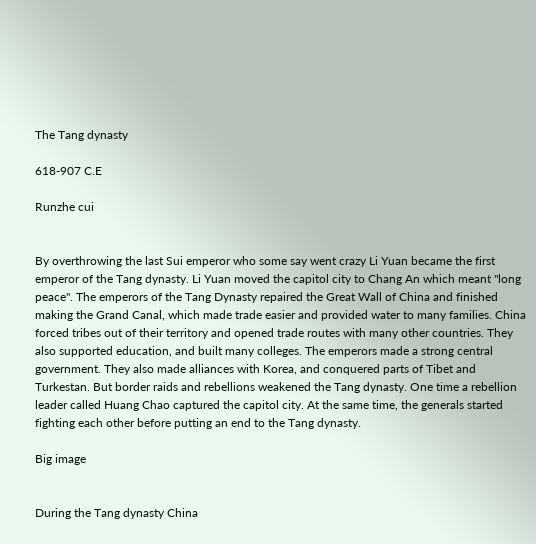The Tang dynasty

618-907 C.E

Runzhe cui


By overthrowing the last Sui emperor who some say went crazy Li Yuan became the first emperor of the Tang dynasty. Li Yuan moved the capitol city to Chang An which meant "long peace". The emperors of the Tang Dynasty repaired the Great Wall of China and finished making the Grand Canal, which made trade easier and provided water to many families. China forced tribes out of their territory and opened trade routes with many other countries. They also supported education, and built many colleges. The emperors made a strong central government. They also made alliances with Korea, and conquered parts of Tibet and Turkestan. But border raids and rebellions weakened the Tang dynasty. One time a rebellion leader called Huang Chao captured the capitol city. At the same time, the generals started fighting each other before putting an end to the Tang dynasty.

Big image


During the Tang dynasty China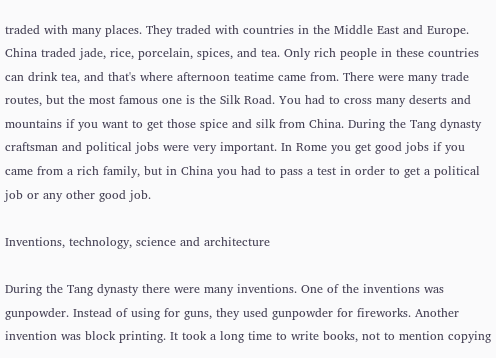traded with many places. They traded with countries in the Middle East and Europe. China traded jade, rice, porcelain, spices, and tea. Only rich people in these countries can drink tea, and that's where afternoon teatime came from. There were many trade routes, but the most famous one is the Silk Road. You had to cross many deserts and mountains if you want to get those spice and silk from China. During the Tang dynasty craftsman and political jobs were very important. In Rome you get good jobs if you came from a rich family, but in China you had to pass a test in order to get a political job or any other good job.

Inventions, technology, science and architecture

During the Tang dynasty there were many inventions. One of the inventions was gunpowder. Instead of using for guns, they used gunpowder for fireworks. Another invention was block printing. It took a long time to write books, not to mention copying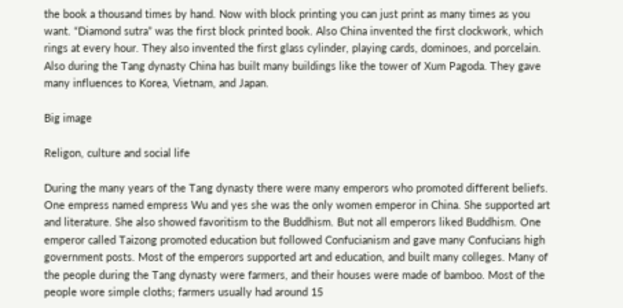the book a thousand times by hand. Now with block printing you can just print as many times as you want. “Diamond sutra” was the first block printed book. Also China invented the first clockwork, which rings at every hour. They also invented the first glass cylinder, playing cards, dominoes, and porcelain. Also during the Tang dynasty China has built many buildings like the tower of Xum Pagoda. They gave many influences to Korea, Vietnam, and Japan.

Big image

Religon, culture and social life

During the many years of the Tang dynasty there were many emperors who promoted different beliefs. One empress named empress Wu and yes she was the only women emperor in China. She supported art and literature. She also showed favoritism to the Buddhism. But not all emperors liked Buddhism. One emperor called Taizong promoted education but followed Confucianism and gave many Confucians high government posts. Most of the emperors supported art and education, and built many colleges. Many of the people during the Tang dynasty were farmers, and their houses were made of bamboo. Most of the people wore simple cloths; farmers usually had around 15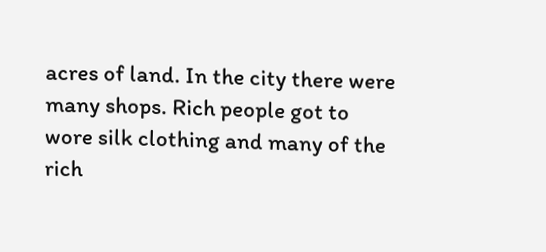acres of land. In the city there were many shops. Rich people got to wore silk clothing and many of the rich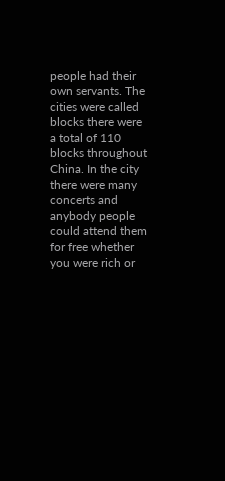people had their own servants. The cities were called blocks there were a total of 110 blocks throughout China. In the city there were many concerts and anybody people could attend them for free whether you were rich or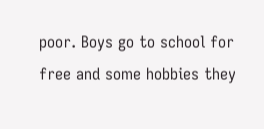poor. Boys go to school for free and some hobbies they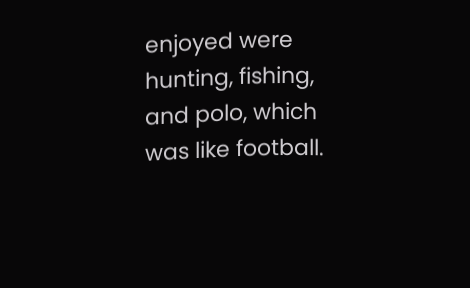enjoyed were hunting, fishing, and polo, which was like football.